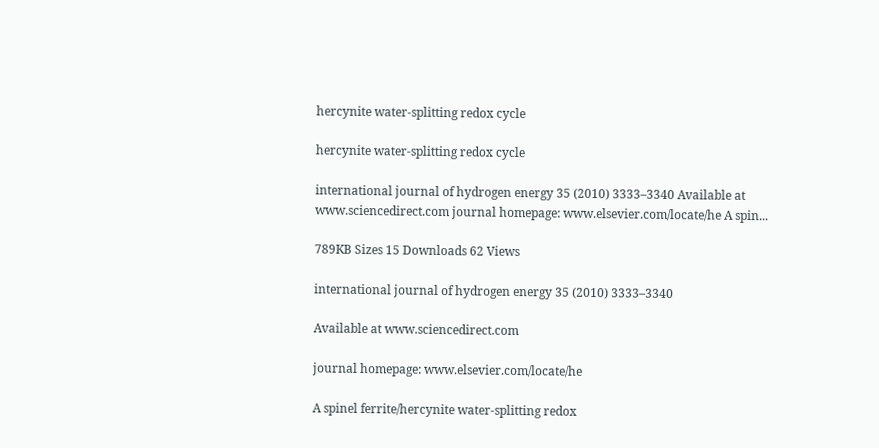hercynite water-splitting redox cycle

hercynite water-splitting redox cycle

international journal of hydrogen energy 35 (2010) 3333–3340 Available at www.sciencedirect.com journal homepage: www.elsevier.com/locate/he A spin...

789KB Sizes 15 Downloads 62 Views

international journal of hydrogen energy 35 (2010) 3333–3340

Available at www.sciencedirect.com

journal homepage: www.elsevier.com/locate/he

A spinel ferrite/hercynite water-splitting redox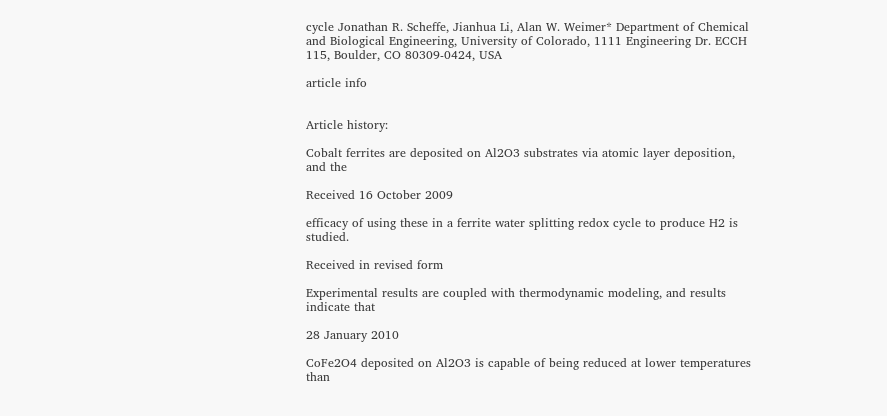cycle Jonathan R. Scheffe, Jianhua Li, Alan W. Weimer* Department of Chemical and Biological Engineering, University of Colorado, 1111 Engineering Dr. ECCH 115, Boulder, CO 80309-0424, USA

article info


Article history:

Cobalt ferrites are deposited on Al2O3 substrates via atomic layer deposition, and the

Received 16 October 2009

efficacy of using these in a ferrite water splitting redox cycle to produce H2 is studied.

Received in revised form

Experimental results are coupled with thermodynamic modeling, and results indicate that

28 January 2010

CoFe2O4 deposited on Al2O3 is capable of being reduced at lower temperatures than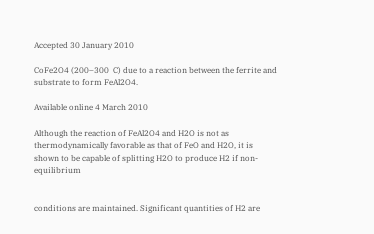Accepted 30 January 2010

CoFe2O4 (200–300  C) due to a reaction between the ferrite and substrate to form FeAl2O4.

Available online 4 March 2010

Although the reaction of FeAl2O4 and H2O is not as thermodynamically favorable as that of FeO and H2O, it is shown to be capable of splitting H2O to produce H2 if non-equilibrium


conditions are maintained. Significant quantities of H2 are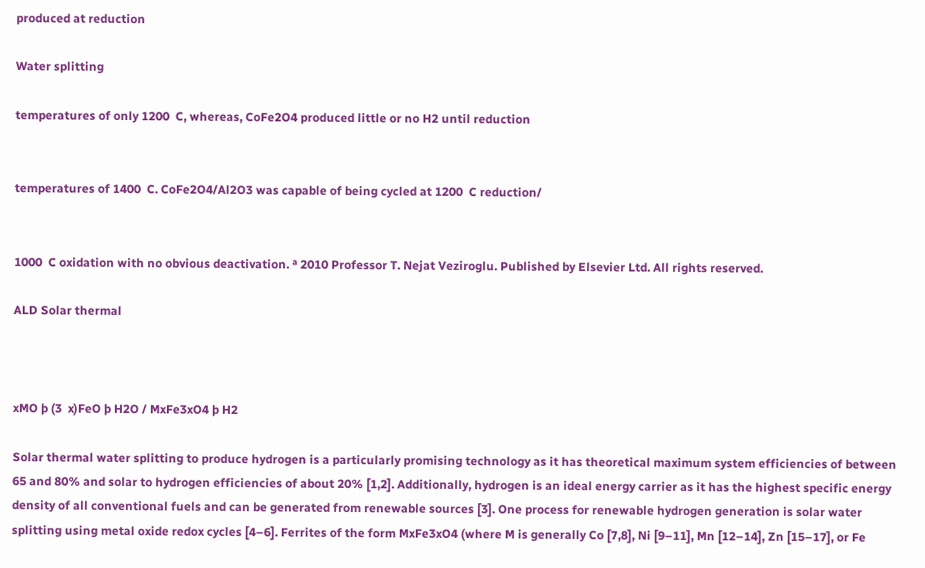produced at reduction

Water splitting

temperatures of only 1200  C, whereas, CoFe2O4 produced little or no H2 until reduction


temperatures of 1400  C. CoFe2O4/Al2O3 was capable of being cycled at 1200  C reduction/


1000  C oxidation with no obvious deactivation. ª 2010 Professor T. Nejat Veziroglu. Published by Elsevier Ltd. All rights reserved.

ALD Solar thermal



xMO þ (3  x)FeO þ H2O / MxFe3xO4 þ H2

Solar thermal water splitting to produce hydrogen is a particularly promising technology as it has theoretical maximum system efficiencies of between 65 and 80% and solar to hydrogen efficiencies of about 20% [1,2]. Additionally, hydrogen is an ideal energy carrier as it has the highest specific energy density of all conventional fuels and can be generated from renewable sources [3]. One process for renewable hydrogen generation is solar water splitting using metal oxide redox cycles [4–6]. Ferrites of the form MxFe3xO4 (where M is generally Co [7,8], Ni [9–11], Mn [12–14], Zn [15–17], or Fe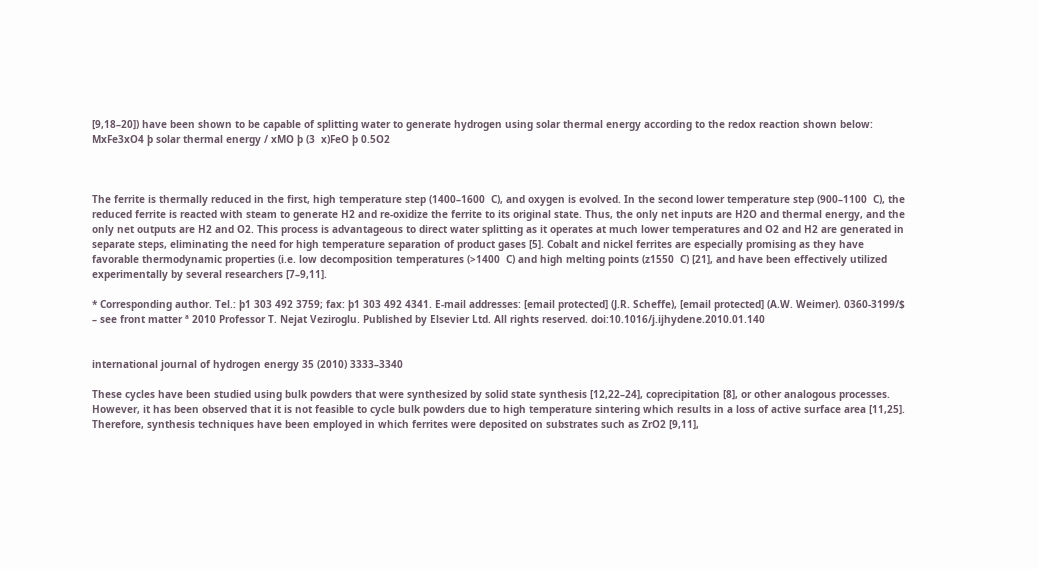[9,18–20]) have been shown to be capable of splitting water to generate hydrogen using solar thermal energy according to the redox reaction shown below: MxFe3xO4 þ solar thermal energy / xMO þ (3  x)FeO þ 0.5O2



The ferrite is thermally reduced in the first, high temperature step (1400–1600  C), and oxygen is evolved. In the second lower temperature step (900–1100  C), the reduced ferrite is reacted with steam to generate H2 and re-oxidize the ferrite to its original state. Thus, the only net inputs are H2O and thermal energy, and the only net outputs are H2 and O2. This process is advantageous to direct water splitting as it operates at much lower temperatures and O2 and H2 are generated in separate steps, eliminating the need for high temperature separation of product gases [5]. Cobalt and nickel ferrites are especially promising as they have favorable thermodynamic properties (i.e. low decomposition temperatures (>1400  C) and high melting points (z1550  C) [21], and have been effectively utilized experimentally by several researchers [7–9,11].

* Corresponding author. Tel.: þ1 303 492 3759; fax: þ1 303 492 4341. E-mail addresses: [email protected] (J.R. Scheffe), [email protected] (A.W. Weimer). 0360-3199/$ – see front matter ª 2010 Professor T. Nejat Veziroglu. Published by Elsevier Ltd. All rights reserved. doi:10.1016/j.ijhydene.2010.01.140


international journal of hydrogen energy 35 (2010) 3333–3340

These cycles have been studied using bulk powders that were synthesized by solid state synthesis [12,22–24], coprecipitation [8], or other analogous processes. However, it has been observed that it is not feasible to cycle bulk powders due to high temperature sintering which results in a loss of active surface area [11,25]. Therefore, synthesis techniques have been employed in which ferrites were deposited on substrates such as ZrO2 [9,11],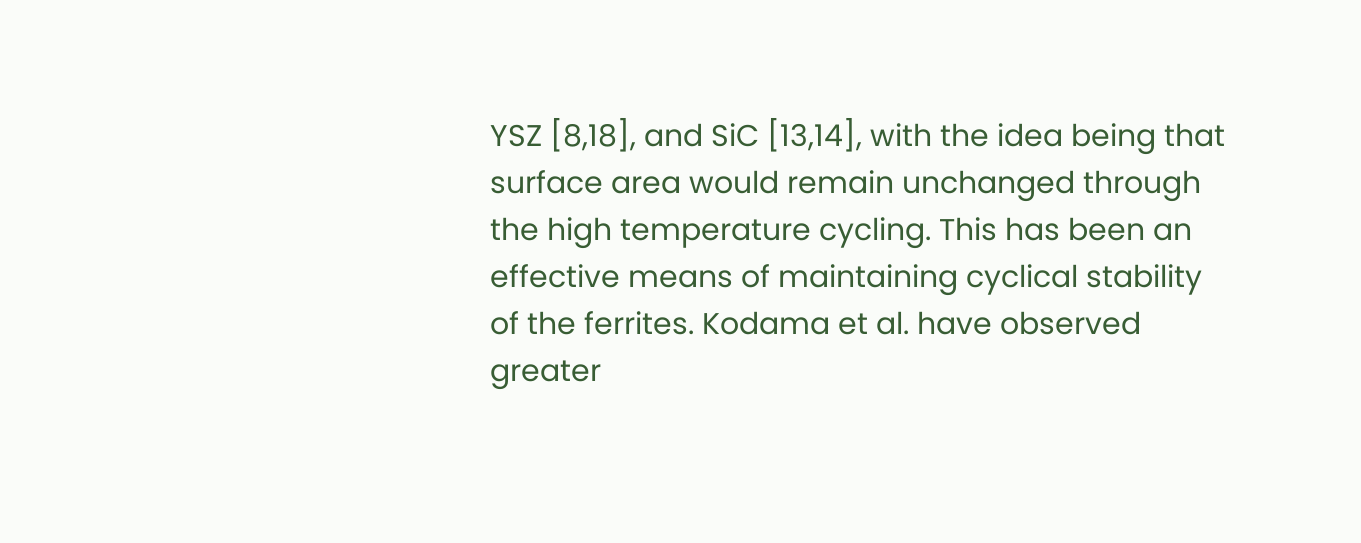YSZ [8,18], and SiC [13,14], with the idea being that surface area would remain unchanged through the high temperature cycling. This has been an effective means of maintaining cyclical stability of the ferrites. Kodama et al. have observed greater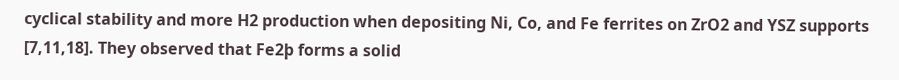cyclical stability and more H2 production when depositing Ni, Co, and Fe ferrites on ZrO2 and YSZ supports [7,11,18]. They observed that Fe2þ forms a solid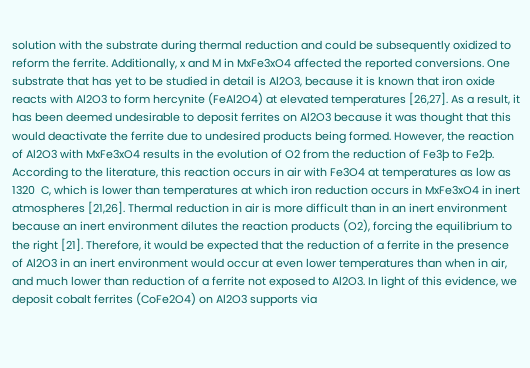solution with the substrate during thermal reduction and could be subsequently oxidized to reform the ferrite. Additionally, x and M in MxFe3xO4 affected the reported conversions. One substrate that has yet to be studied in detail is Al2O3, because it is known that iron oxide reacts with Al2O3 to form hercynite (FeAl2O4) at elevated temperatures [26,27]. As a result, it has been deemed undesirable to deposit ferrites on Al2O3 because it was thought that this would deactivate the ferrite due to undesired products being formed. However, the reaction of Al2O3 with MxFe3xO4 results in the evolution of O2 from the reduction of Fe3þ to Fe2þ. According to the literature, this reaction occurs in air with Fe3O4 at temperatures as low as 1320  C, which is lower than temperatures at which iron reduction occurs in MxFe3xO4 in inert atmospheres [21,26]. Thermal reduction in air is more difficult than in an inert environment because an inert environment dilutes the reaction products (O2), forcing the equilibrium to the right [21]. Therefore, it would be expected that the reduction of a ferrite in the presence of Al2O3 in an inert environment would occur at even lower temperatures than when in air, and much lower than reduction of a ferrite not exposed to Al2O3. In light of this evidence, we deposit cobalt ferrites (CoFe2O4) on Al2O3 supports via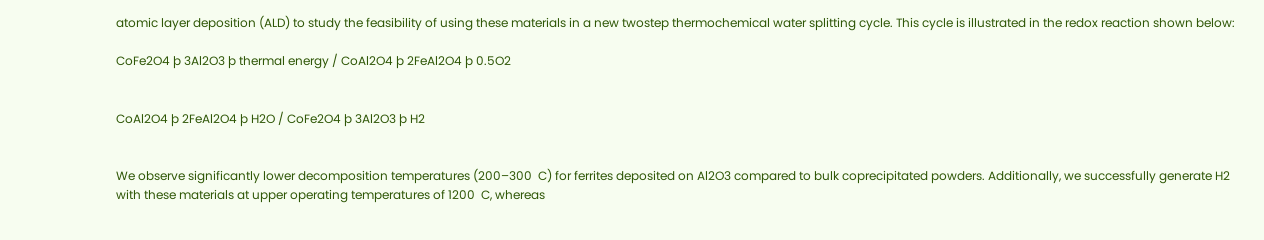atomic layer deposition (ALD) to study the feasibility of using these materials in a new twostep thermochemical water splitting cycle. This cycle is illustrated in the redox reaction shown below:

CoFe2O4 þ 3Al2O3 þ thermal energy / CoAl2O4 þ 2FeAl2O4 þ 0.5O2


CoAl2O4 þ 2FeAl2O4 þ H2O / CoFe2O4 þ 3Al2O3 þ H2


We observe significantly lower decomposition temperatures (200–300  C) for ferrites deposited on Al2O3 compared to bulk coprecipitated powders. Additionally, we successfully generate H2 with these materials at upper operating temperatures of 1200  C, whereas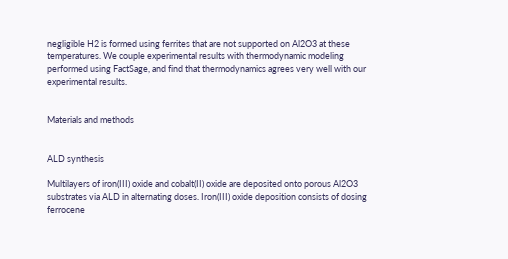negligible H2 is formed using ferrites that are not supported on Al2O3 at these temperatures. We couple experimental results with thermodynamic modeling performed using FactSage, and find that thermodynamics agrees very well with our experimental results.


Materials and methods


ALD synthesis

Multilayers of iron(III) oxide and cobalt(II) oxide are deposited onto porous Al2O3 substrates via ALD in alternating doses. Iron(III) oxide deposition consists of dosing ferrocene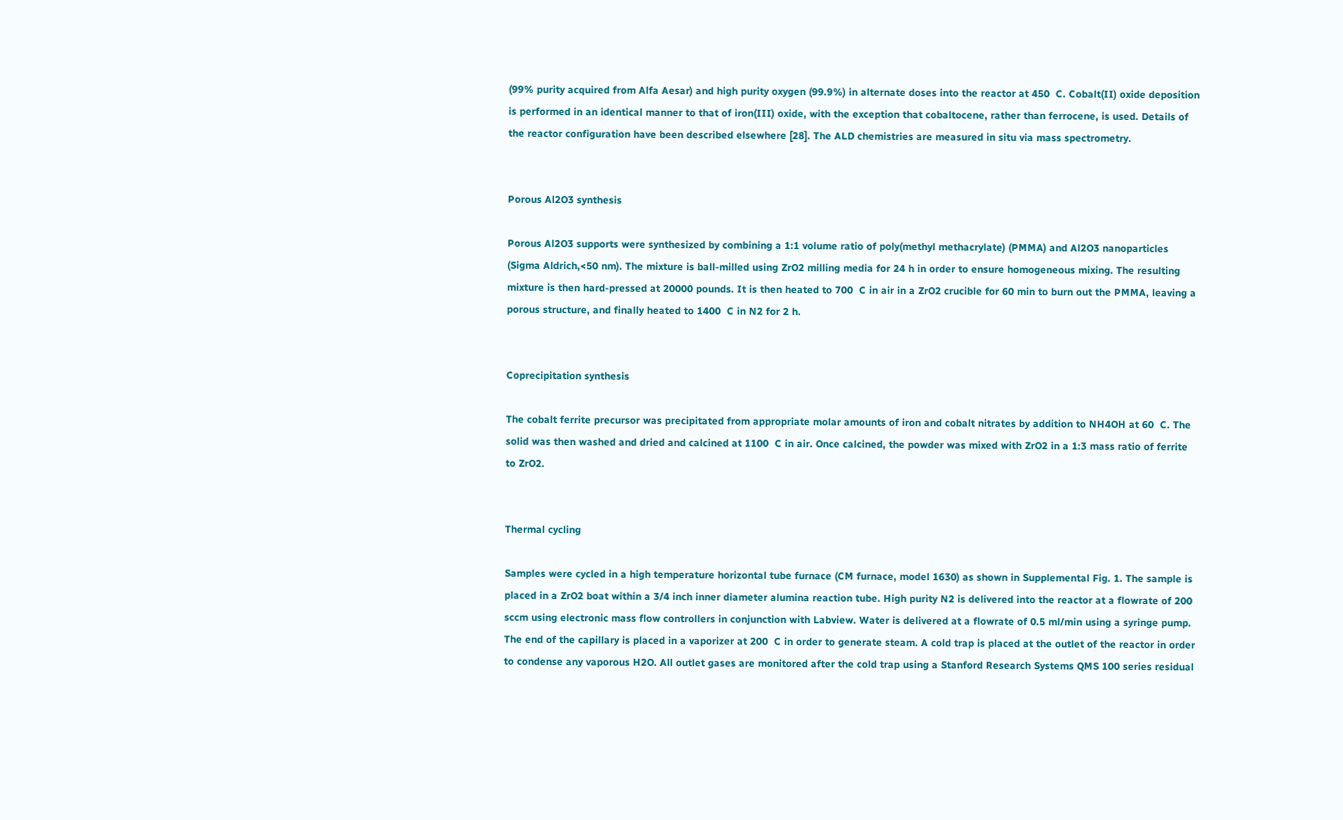(99% purity acquired from Alfa Aesar) and high purity oxygen (99.9%) in alternate doses into the reactor at 450  C. Cobalt(II) oxide deposition is performed in an identical manner to that of iron(III) oxide, with the exception that cobaltocene, rather than ferrocene, is used. Details of the reactor configuration have been described elsewhere [28]. The ALD chemistries are measured in situ via mass spectrometry.


Porous Al2O3 synthesis

Porous Al2O3 supports were synthesized by combining a 1:1 volume ratio of poly(methyl methacrylate) (PMMA) and Al2O3 nanoparticles (Sigma Aldrich,<50 nm). The mixture is ball-milled using ZrO2 milling media for 24 h in order to ensure homogeneous mixing. The resulting mixture is then hard-pressed at 20000 pounds. It is then heated to 700  C in air in a ZrO2 crucible for 60 min to burn out the PMMA, leaving a porous structure, and finally heated to 1400  C in N2 for 2 h.


Coprecipitation synthesis

The cobalt ferrite precursor was precipitated from appropriate molar amounts of iron and cobalt nitrates by addition to NH4OH at 60  C. The solid was then washed and dried and calcined at 1100  C in air. Once calcined, the powder was mixed with ZrO2 in a 1:3 mass ratio of ferrite to ZrO2.


Thermal cycling

Samples were cycled in a high temperature horizontal tube furnace (CM furnace, model 1630) as shown in Supplemental Fig. 1. The sample is placed in a ZrO2 boat within a 3/4 inch inner diameter alumina reaction tube. High purity N2 is delivered into the reactor at a flowrate of 200 sccm using electronic mass flow controllers in conjunction with Labview. Water is delivered at a flowrate of 0.5 ml/min using a syringe pump. The end of the capillary is placed in a vaporizer at 200  C in order to generate steam. A cold trap is placed at the outlet of the reactor in order to condense any vaporous H2O. All outlet gases are monitored after the cold trap using a Stanford Research Systems QMS 100 series residual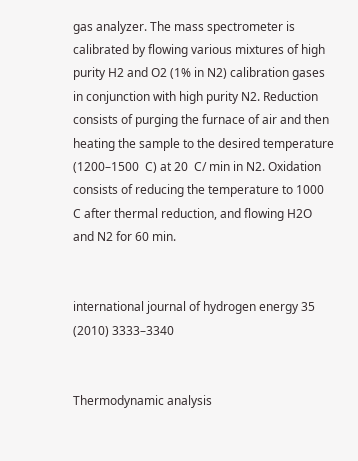gas analyzer. The mass spectrometer is calibrated by flowing various mixtures of high purity H2 and O2 (1% in N2) calibration gases in conjunction with high purity N2. Reduction consists of purging the furnace of air and then heating the sample to the desired temperature (1200–1500  C) at 20  C/ min in N2. Oxidation consists of reducing the temperature to 1000  C after thermal reduction, and flowing H2O and N2 for 60 min.


international journal of hydrogen energy 35 (2010) 3333–3340


Thermodynamic analysis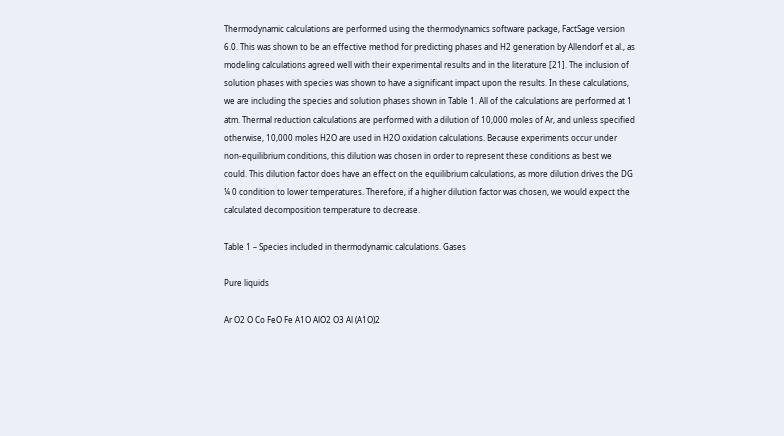Thermodynamic calculations are performed using the thermodynamics software package, FactSage version 6.0. This was shown to be an effective method for predicting phases and H2 generation by Allendorf et al., as modeling calculations agreed well with their experimental results and in the literature [21]. The inclusion of solution phases with species was shown to have a significant impact upon the results. In these calculations, we are including the species and solution phases shown in Table 1. All of the calculations are performed at 1 atm. Thermal reduction calculations are performed with a dilution of 10,000 moles of Ar, and unless specified otherwise, 10,000 moles H2O are used in H2O oxidation calculations. Because experiments occur under non-equilibrium conditions, this dilution was chosen in order to represent these conditions as best we could. This dilution factor does have an effect on the equilibrium calculations, as more dilution drives the DG ¼ 0 condition to lower temperatures. Therefore, if a higher dilution factor was chosen, we would expect the calculated decomposition temperature to decrease.

Table 1 – Species included in thermodynamic calculations. Gases

Pure liquids

Ar O2 O Co FeO Fe A1O AlO2 O3 Al (A1O)2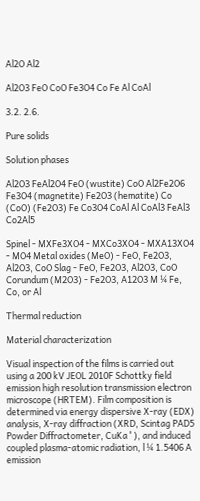Al2O Al2

Al2O3 FeO CoO Fe3O4 Co Fe Al CoAl

3.2. 2.6.

Pure solids

Solution phases

Al2O3 FeAl2O4 FeO (wustite) CoO Al2Fe2O6 Fe3O4 (magnetite) Fe2O3 (hematite) Co (CoO) (Fe2O3) Fe Co3O4 CoAl Al CoAl3 FeAl3 Co2Al5

Spinel - MXFe3XO4 - MXCo3XO4 - MXA13XO4 - MO4 Metal oxides (MeO) - FeO, Fe2O3, Al2O3, CoO Slag - FeO, Fe2O3, Al2O3, CoO Corundum (M2O3) - Fe2O3, A12O3 M ¼ Fe, Co, or Al

Thermal reduction

Material characterization

Visual inspection of the films is carried out using a 200 kV JEOL 2010F Schottky field emission high resolution transmission electron microscope (HRTEM). Film composition is determined via energy dispersive X-ray (EDX) analysis, X-ray diffraction (XRD, Scintag PAD5 Powder Diffractometer, CuKa ˚ ), and induced coupled plasma-atomic radiation, l ¼ 1.5406 A emission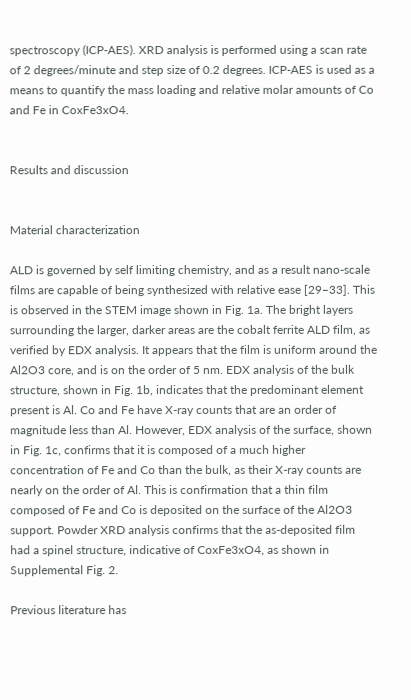spectroscopy (ICP-AES). XRD analysis is performed using a scan rate of 2 degrees/minute and step size of 0.2 degrees. ICP-AES is used as a means to quantify the mass loading and relative molar amounts of Co and Fe in CoxFe3xO4.


Results and discussion


Material characterization

ALD is governed by self limiting chemistry, and as a result nano-scale films are capable of being synthesized with relative ease [29–33]. This is observed in the STEM image shown in Fig. 1a. The bright layers surrounding the larger, darker areas are the cobalt ferrite ALD film, as verified by EDX analysis. It appears that the film is uniform around the Al2O3 core, and is on the order of 5 nm. EDX analysis of the bulk structure, shown in Fig. 1b, indicates that the predominant element present is Al. Co and Fe have X-ray counts that are an order of magnitude less than Al. However, EDX analysis of the surface, shown in Fig. 1c, confirms that it is composed of a much higher concentration of Fe and Co than the bulk, as their X-ray counts are nearly on the order of Al. This is confirmation that a thin film composed of Fe and Co is deposited on the surface of the Al2O3 support. Powder XRD analysis confirms that the as-deposited film had a spinel structure, indicative of CoxFe3xO4, as shown in Supplemental Fig. 2.

Previous literature has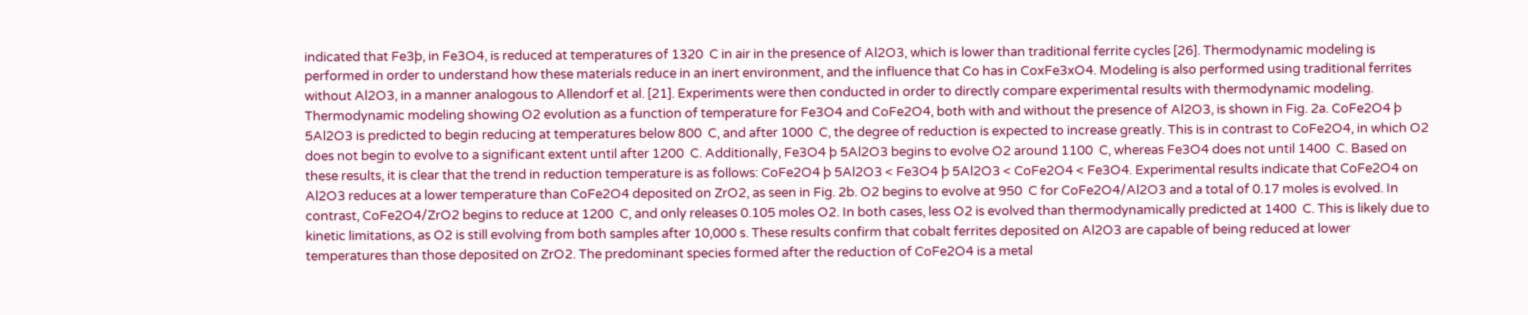indicated that Fe3þ, in Fe3O4, is reduced at temperatures of 1320  C in air in the presence of Al2O3, which is lower than traditional ferrite cycles [26]. Thermodynamic modeling is performed in order to understand how these materials reduce in an inert environment, and the influence that Co has in CoxFe3xO4. Modeling is also performed using traditional ferrites without Al2O3, in a manner analogous to Allendorf et al. [21]. Experiments were then conducted in order to directly compare experimental results with thermodynamic modeling. Thermodynamic modeling showing O2 evolution as a function of temperature for Fe3O4 and CoFe2O4, both with and without the presence of Al2O3, is shown in Fig. 2a. CoFe2O4 þ 5Al2O3 is predicted to begin reducing at temperatures below 800  C, and after 1000  C, the degree of reduction is expected to increase greatly. This is in contrast to CoFe2O4, in which O2 does not begin to evolve to a significant extent until after 1200  C. Additionally, Fe3O4 þ 5Al2O3 begins to evolve O2 around 1100  C, whereas Fe3O4 does not until 1400  C. Based on these results, it is clear that the trend in reduction temperature is as follows: CoFe2O4 þ 5Al2O3 < Fe3O4 þ 5Al2O3 < CoFe2O4 < Fe3O4. Experimental results indicate that CoFe2O4 on Al2O3 reduces at a lower temperature than CoFe2O4 deposited on ZrO2, as seen in Fig. 2b. O2 begins to evolve at 950  C for CoFe2O4/Al2O3 and a total of 0.17 moles is evolved. In contrast, CoFe2O4/ZrO2 begins to reduce at 1200  C, and only releases 0.105 moles O2. In both cases, less O2 is evolved than thermodynamically predicted at 1400  C. This is likely due to kinetic limitations, as O2 is still evolving from both samples after 10,000 s. These results confirm that cobalt ferrites deposited on Al2O3 are capable of being reduced at lower temperatures than those deposited on ZrO2. The predominant species formed after the reduction of CoFe2O4 is a metal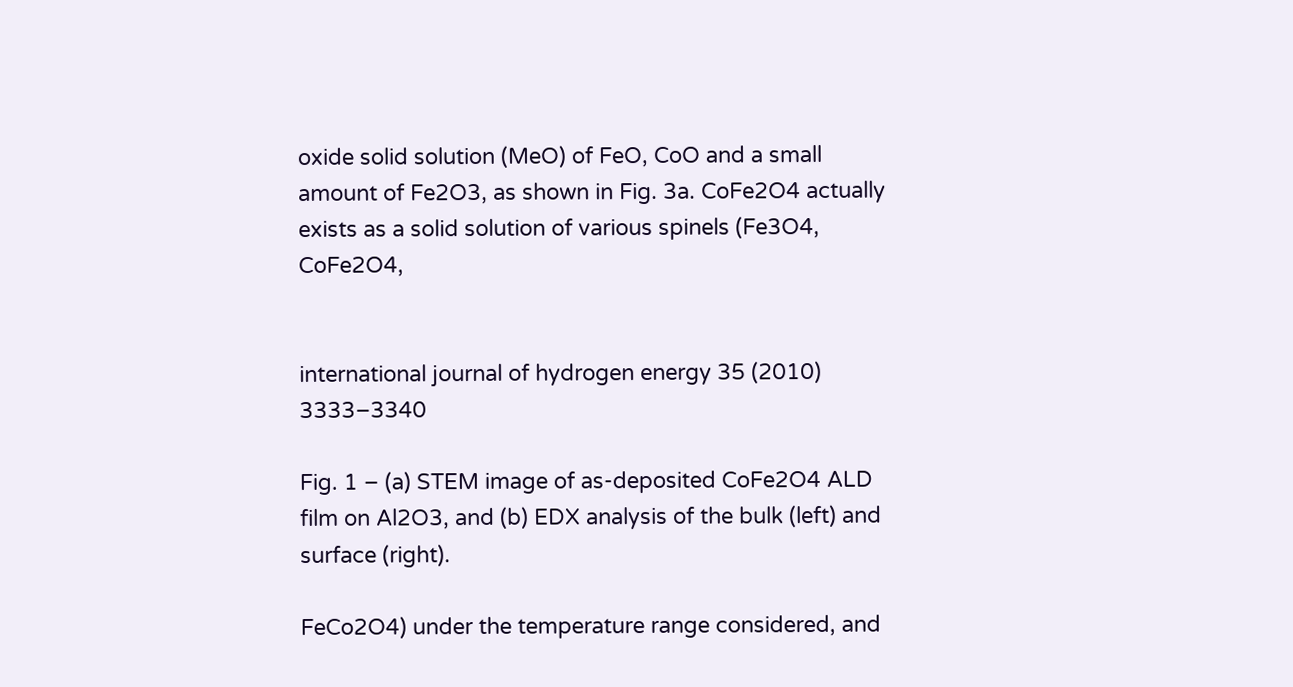oxide solid solution (MeO) of FeO, CoO and a small amount of Fe2O3, as shown in Fig. 3a. CoFe2O4 actually exists as a solid solution of various spinels (Fe3O4, CoFe2O4,


international journal of hydrogen energy 35 (2010) 3333–3340

Fig. 1 – (a) STEM image of as-deposited CoFe2O4 ALD film on Al2O3, and (b) EDX analysis of the bulk (left) and surface (right).

FeCo2O4) under the temperature range considered, and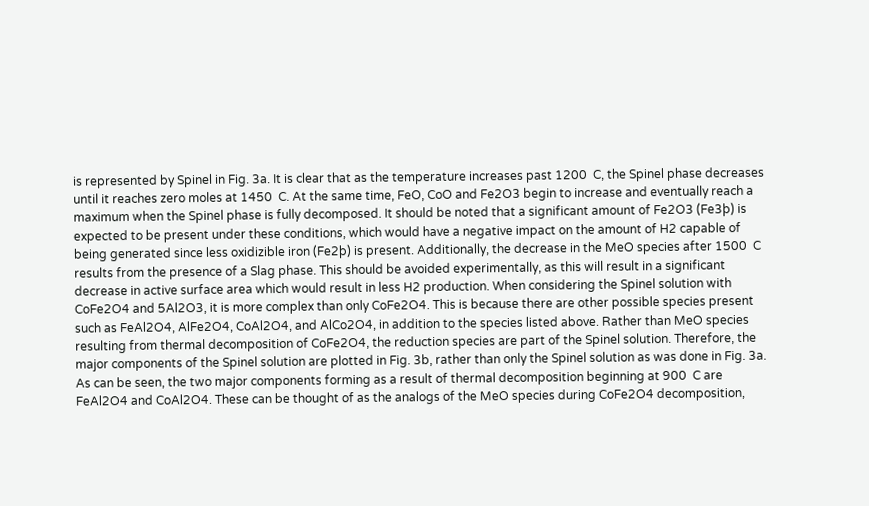is represented by Spinel in Fig. 3a. It is clear that as the temperature increases past 1200  C, the Spinel phase decreases until it reaches zero moles at 1450  C. At the same time, FeO, CoO and Fe2O3 begin to increase and eventually reach a maximum when the Spinel phase is fully decomposed. It should be noted that a significant amount of Fe2O3 (Fe3þ) is expected to be present under these conditions, which would have a negative impact on the amount of H2 capable of being generated since less oxidizible iron (Fe2þ) is present. Additionally, the decrease in the MeO species after 1500  C results from the presence of a Slag phase. This should be avoided experimentally, as this will result in a significant decrease in active surface area which would result in less H2 production. When considering the Spinel solution with CoFe2O4 and 5Al2O3, it is more complex than only CoFe2O4. This is because there are other possible species present such as FeAl2O4, AlFe2O4, CoAl2O4, and AlCo2O4, in addition to the species listed above. Rather than MeO species resulting from thermal decomposition of CoFe2O4, the reduction species are part of the Spinel solution. Therefore, the major components of the Spinel solution are plotted in Fig. 3b, rather than only the Spinel solution as was done in Fig. 3a. As can be seen, the two major components forming as a result of thermal decomposition beginning at 900  C are FeAl2O4 and CoAl2O4. These can be thought of as the analogs of the MeO species during CoFe2O4 decomposition,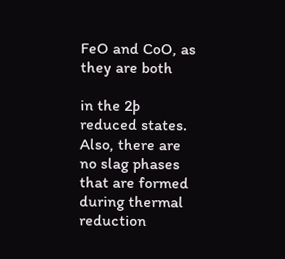FeO and CoO, as they are both

in the 2þ reduced states. Also, there are no slag phases that are formed during thermal reduction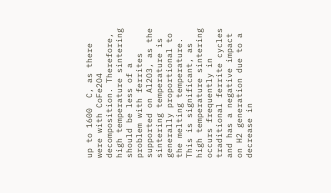up to 1600  C, as there were with CoFe2O4 decomposition. Therefore, high temperature sintering should be less of a problem with ferrites supported on Al2O3, as the sintering temperature is generally proportional to the melting temperature. This is significant, as high temperature sintering occurs frequently in traditional ferrite cycles and has a negative impact on H2 generation due to a decrease in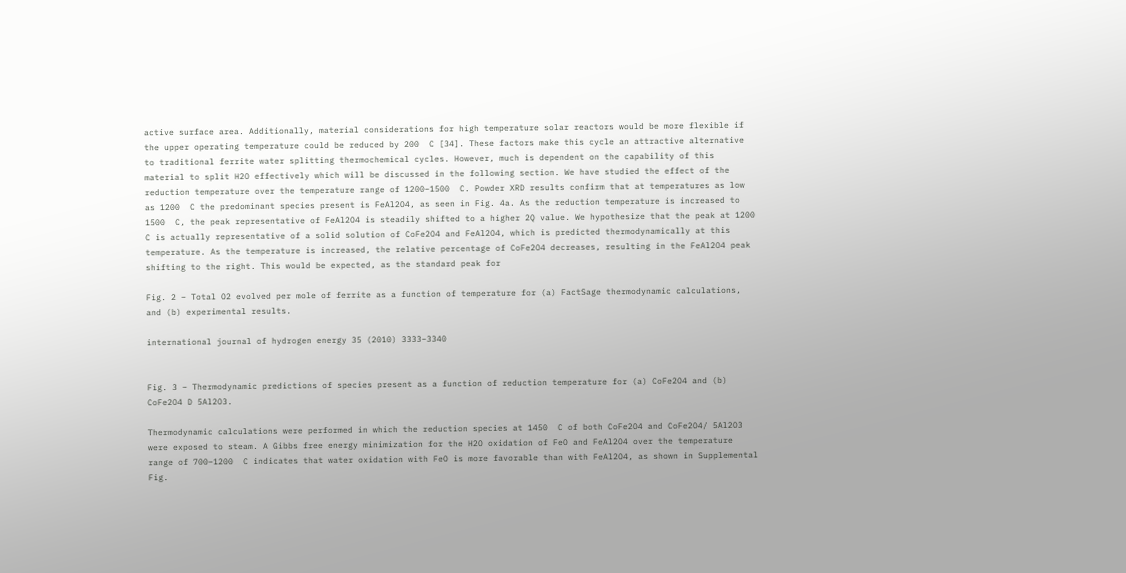active surface area. Additionally, material considerations for high temperature solar reactors would be more flexible if the upper operating temperature could be reduced by 200  C [34]. These factors make this cycle an attractive alternative to traditional ferrite water splitting thermochemical cycles. However, much is dependent on the capability of this material to split H2O effectively which will be discussed in the following section. We have studied the effect of the reduction temperature over the temperature range of 1200–1500  C. Powder XRD results confirm that at temperatures as low as 1200  C the predominant species present is FeAl2O4, as seen in Fig. 4a. As the reduction temperature is increased to 1500  C, the peak representative of FeAl2O4 is steadily shifted to a higher 2Q value. We hypothesize that the peak at 1200  C is actually representative of a solid solution of CoFe2O4 and FeAl2O4, which is predicted thermodynamically at this temperature. As the temperature is increased, the relative percentage of CoFe2O4 decreases, resulting in the FeAl2O4 peak shifting to the right. This would be expected, as the standard peak for

Fig. 2 – Total O2 evolved per mole of ferrite as a function of temperature for (a) FactSage thermodynamic calculations, and (b) experimental results.

international journal of hydrogen energy 35 (2010) 3333–3340


Fig. 3 – Thermodynamic predictions of species present as a function of reduction temperature for (a) CoFe2O4 and (b) CoFe2O4 D 5Al2O3.

Thermodynamic calculations were performed in which the reduction species at 1450  C of both CoFe2O4 and CoFe2O4/ 5Al2O3 were exposed to steam. A Gibbs free energy minimization for the H2O oxidation of FeO and FeAl2O4 over the temperature range of 700–1200  C indicates that water oxidation with FeO is more favorable than with FeAl2O4, as shown in Supplemental Fig.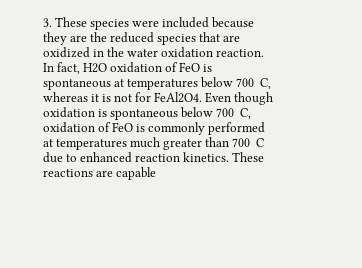3. These species were included because they are the reduced species that are oxidized in the water oxidation reaction. In fact, H2O oxidation of FeO is spontaneous at temperatures below 700  C, whereas it is not for FeAl2O4. Even though oxidation is spontaneous below 700  C, oxidation of FeO is commonly performed at temperatures much greater than 700  C due to enhanced reaction kinetics. These reactions are capable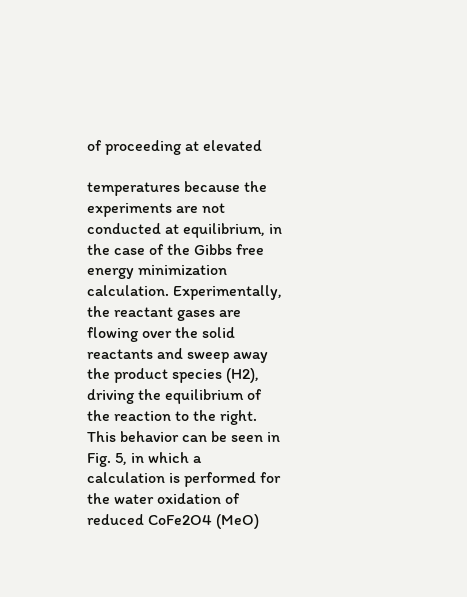of proceeding at elevated

temperatures because the experiments are not conducted at equilibrium, in the case of the Gibbs free energy minimization calculation. Experimentally, the reactant gases are flowing over the solid reactants and sweep away the product species (H2), driving the equilibrium of the reaction to the right. This behavior can be seen in Fig. 5, in which a calculation is performed for the water oxidation of reduced CoFe2O4 (MeO)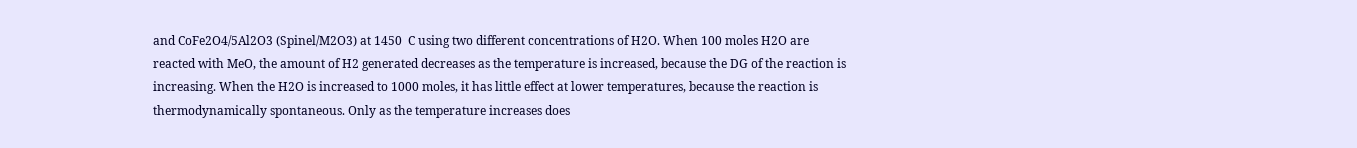and CoFe2O4/5Al2O3 (Spinel/M2O3) at 1450  C using two different concentrations of H2O. When 100 moles H2O are reacted with MeO, the amount of H2 generated decreases as the temperature is increased, because the DG of the reaction is increasing. When the H2O is increased to 1000 moles, it has little effect at lower temperatures, because the reaction is thermodynamically spontaneous. Only as the temperature increases does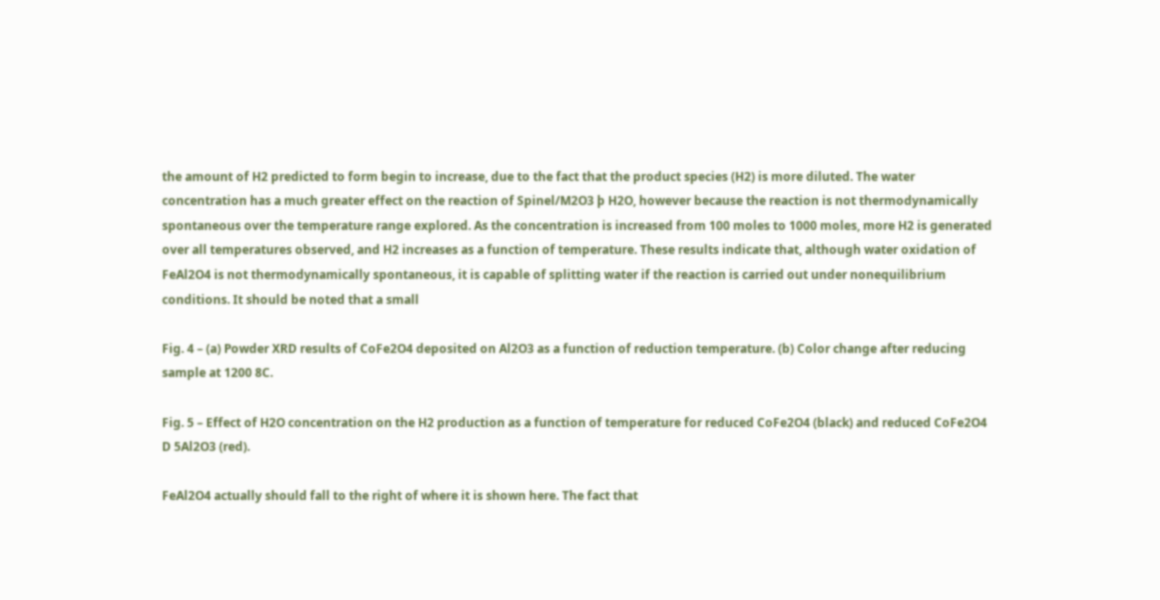the amount of H2 predicted to form begin to increase, due to the fact that the product species (H2) is more diluted. The water concentration has a much greater effect on the reaction of Spinel/M2O3 þ H2O, however because the reaction is not thermodynamically spontaneous over the temperature range explored. As the concentration is increased from 100 moles to 1000 moles, more H2 is generated over all temperatures observed, and H2 increases as a function of temperature. These results indicate that, although water oxidation of FeAl2O4 is not thermodynamically spontaneous, it is capable of splitting water if the reaction is carried out under nonequilibrium conditions. It should be noted that a small

Fig. 4 – (a) Powder XRD results of CoFe2O4 deposited on Al2O3 as a function of reduction temperature. (b) Color change after reducing sample at 1200 8C.

Fig. 5 – Effect of H2O concentration on the H2 production as a function of temperature for reduced CoFe2O4 (black) and reduced CoFe2O4 D 5Al2O3 (red).

FeAl2O4 actually should fall to the right of where it is shown here. The fact that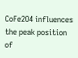CoFe2O4 influences the peak position of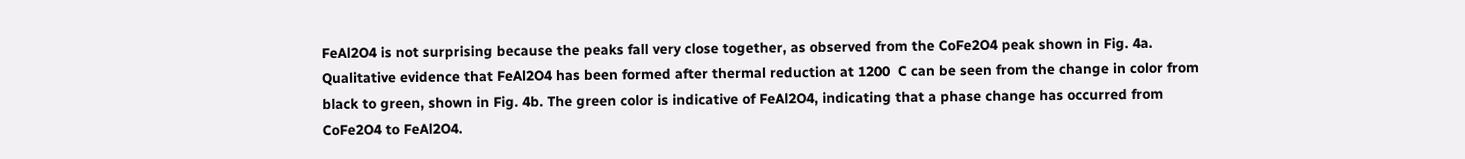FeAl2O4 is not surprising because the peaks fall very close together, as observed from the CoFe2O4 peak shown in Fig. 4a. Qualitative evidence that FeAl2O4 has been formed after thermal reduction at 1200  C can be seen from the change in color from black to green, shown in Fig. 4b. The green color is indicative of FeAl2O4, indicating that a phase change has occurred from CoFe2O4 to FeAl2O4.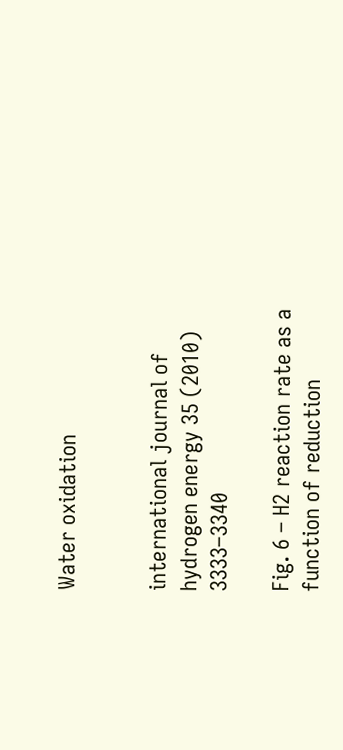Water oxidation


international journal of hydrogen energy 35 (2010) 3333–3340

Fig. 6 – H2 reaction rate as a function of reduction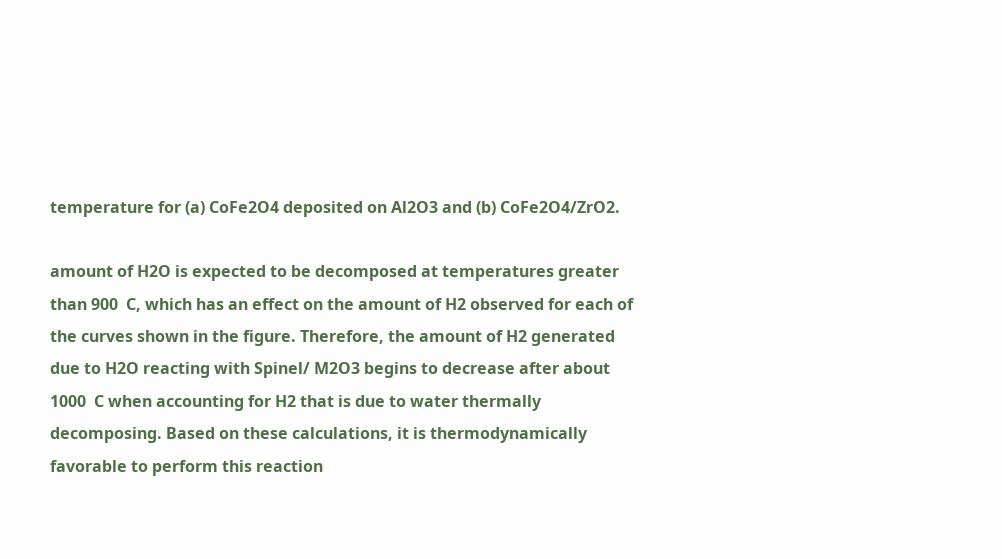temperature for (a) CoFe2O4 deposited on Al2O3 and (b) CoFe2O4/ZrO2.

amount of H2O is expected to be decomposed at temperatures greater than 900  C, which has an effect on the amount of H2 observed for each of the curves shown in the figure. Therefore, the amount of H2 generated due to H2O reacting with Spinel/ M2O3 begins to decrease after about 1000  C when accounting for H2 that is due to water thermally decomposing. Based on these calculations, it is thermodynamically favorable to perform this reaction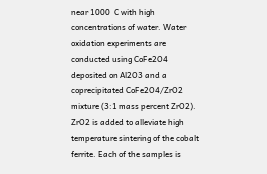near 1000  C with high concentrations of water. Water oxidation experiments are conducted using CoFe2O4 deposited on Al2O3 and a coprecipitated CoFe2O4/ZrO2 mixture (3:1 mass percent ZrO2). ZrO2 is added to alleviate high temperature sintering of the cobalt ferrite. Each of the samples is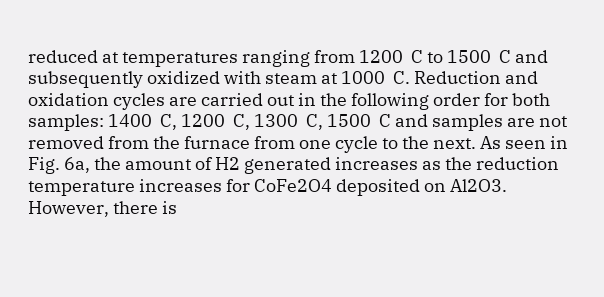reduced at temperatures ranging from 1200  C to 1500  C and subsequently oxidized with steam at 1000  C. Reduction and oxidation cycles are carried out in the following order for both samples: 1400  C, 1200  C, 1300  C, 1500  C and samples are not removed from the furnace from one cycle to the next. As seen in Fig. 6a, the amount of H2 generated increases as the reduction temperature increases for CoFe2O4 deposited on Al2O3. However, there is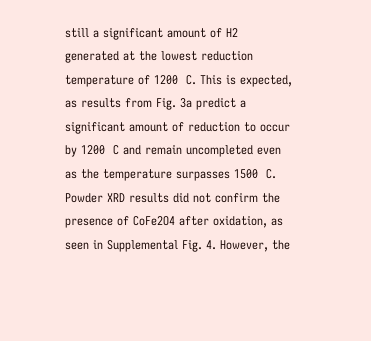still a significant amount of H2 generated at the lowest reduction temperature of 1200  C. This is expected, as results from Fig. 3a predict a significant amount of reduction to occur by 1200  C and remain uncompleted even as the temperature surpasses 1500  C. Powder XRD results did not confirm the presence of CoFe2O4 after oxidation, as seen in Supplemental Fig. 4. However, the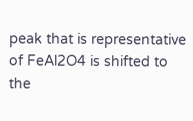peak that is representative of FeAl2O4 is shifted to the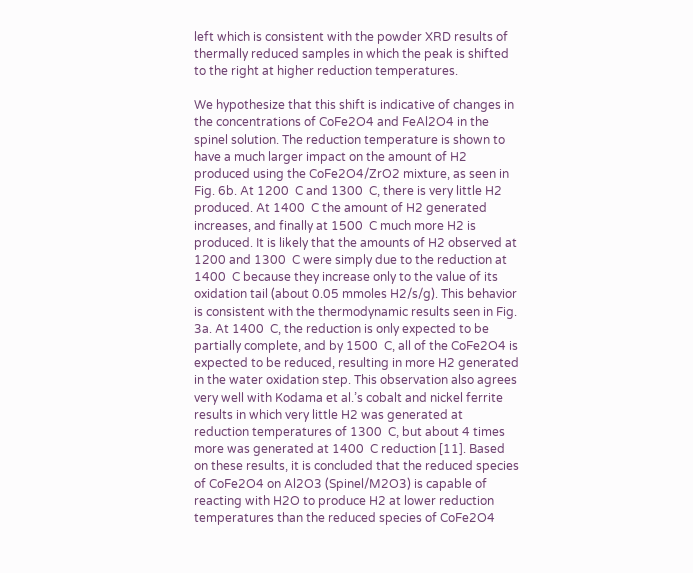left which is consistent with the powder XRD results of thermally reduced samples in which the peak is shifted to the right at higher reduction temperatures.

We hypothesize that this shift is indicative of changes in the concentrations of CoFe2O4 and FeAl2O4 in the spinel solution. The reduction temperature is shown to have a much larger impact on the amount of H2 produced using the CoFe2O4/ZrO2 mixture, as seen in Fig. 6b. At 1200  C and 1300  C, there is very little H2 produced. At 1400  C the amount of H2 generated increases, and finally at 1500  C much more H2 is produced. It is likely that the amounts of H2 observed at 1200 and 1300  C were simply due to the reduction at 1400  C because they increase only to the value of its oxidation tail (about 0.05 mmoles H2/s/g). This behavior is consistent with the thermodynamic results seen in Fig. 3a. At 1400  C, the reduction is only expected to be partially complete, and by 1500  C, all of the CoFe2O4 is expected to be reduced, resulting in more H2 generated in the water oxidation step. This observation also agrees very well with Kodama et al.’s cobalt and nickel ferrite results in which very little H2 was generated at reduction temperatures of 1300  C, but about 4 times more was generated at 1400  C reduction [11]. Based on these results, it is concluded that the reduced species of CoFe2O4 on Al2O3 (Spinel/M2O3) is capable of reacting with H2O to produce H2 at lower reduction temperatures than the reduced species of CoFe2O4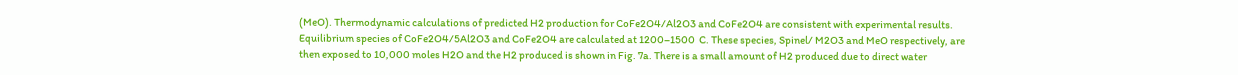(MeO). Thermodynamic calculations of predicted H2 production for CoFe2O4/Al2O3 and CoFe2O4 are consistent with experimental results. Equilibrium species of CoFe2O4/5Al2O3 and CoFe2O4 are calculated at 1200–1500  C. These species, Spinel/ M2O3 and MeO respectively, are then exposed to 10,000 moles H2O and the H2 produced is shown in Fig. 7a. There is a small amount of H2 produced due to direct water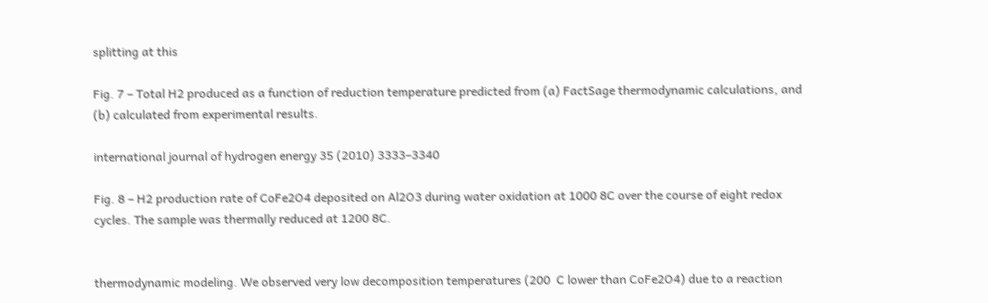splitting at this

Fig. 7 – Total H2 produced as a function of reduction temperature predicted from (a) FactSage thermodynamic calculations, and (b) calculated from experimental results.

international journal of hydrogen energy 35 (2010) 3333–3340

Fig. 8 – H2 production rate of CoFe2O4 deposited on Al2O3 during water oxidation at 1000 8C over the course of eight redox cycles. The sample was thermally reduced at 1200 8C.


thermodynamic modeling. We observed very low decomposition temperatures (200  C lower than CoFe2O4) due to a reaction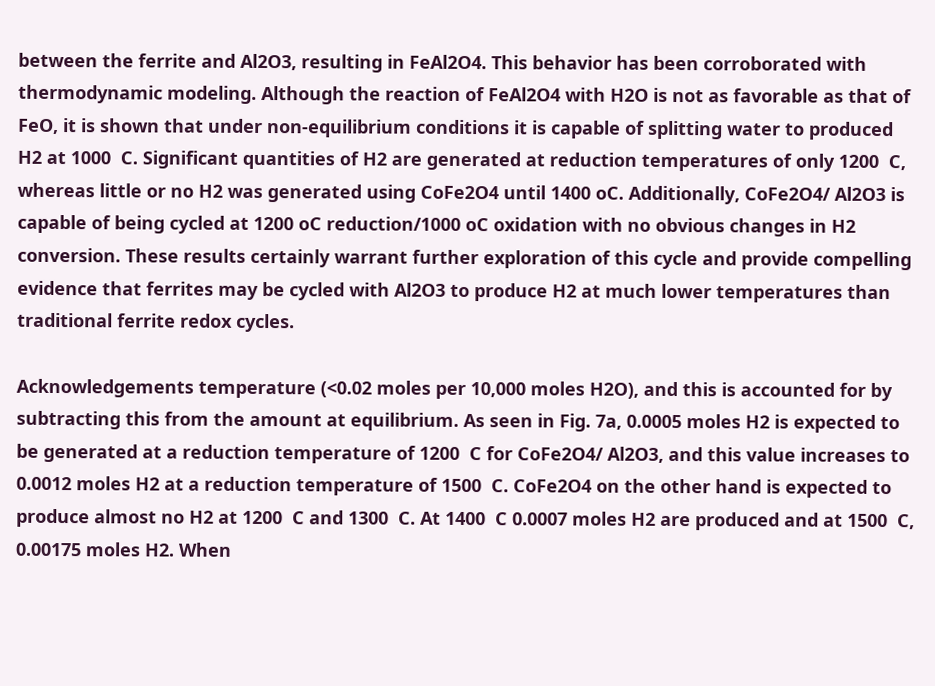between the ferrite and Al2O3, resulting in FeAl2O4. This behavior has been corroborated with thermodynamic modeling. Although the reaction of FeAl2O4 with H2O is not as favorable as that of FeO, it is shown that under non-equilibrium conditions it is capable of splitting water to produced H2 at 1000  C. Significant quantities of H2 are generated at reduction temperatures of only 1200  C, whereas little or no H2 was generated using CoFe2O4 until 1400 oC. Additionally, CoFe2O4/ Al2O3 is capable of being cycled at 1200 oC reduction/1000 oC oxidation with no obvious changes in H2 conversion. These results certainly warrant further exploration of this cycle and provide compelling evidence that ferrites may be cycled with Al2O3 to produce H2 at much lower temperatures than traditional ferrite redox cycles.

Acknowledgements temperature (<0.02 moles per 10,000 moles H2O), and this is accounted for by subtracting this from the amount at equilibrium. As seen in Fig. 7a, 0.0005 moles H2 is expected to be generated at a reduction temperature of 1200  C for CoFe2O4/ Al2O3, and this value increases to 0.0012 moles H2 at a reduction temperature of 1500  C. CoFe2O4 on the other hand is expected to produce almost no H2 at 1200  C and 1300  C. At 1400  C 0.0007 moles H2 are produced and at 1500  C, 0.00175 moles H2. When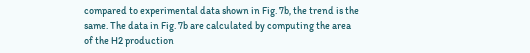compared to experimental data shown in Fig. 7b, the trend is the same. The data in Fig. 7b are calculated by computing the area of the H2 production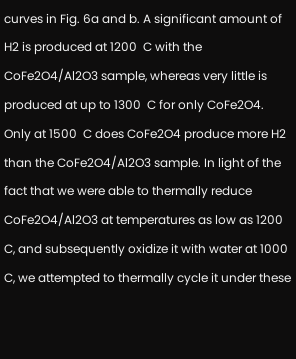curves in Fig. 6a and b. A significant amount of H2 is produced at 1200  C with the CoFe2O4/Al2O3 sample, whereas very little is produced at up to 1300  C for only CoFe2O4. Only at 1500  C does CoFe2O4 produce more H2 than the CoFe2O4/Al2O3 sample. In light of the fact that we were able to thermally reduce CoFe2O4/Al2O3 at temperatures as low as 1200  C, and subsequently oxidize it with water at 1000  C, we attempted to thermally cycle it under these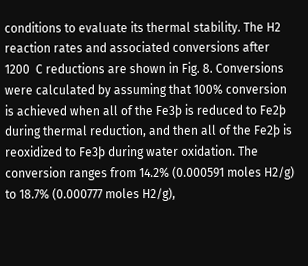conditions to evaluate its thermal stability. The H2 reaction rates and associated conversions after 1200  C reductions are shown in Fig. 8. Conversions were calculated by assuming that 100% conversion is achieved when all of the Fe3þ is reduced to Fe2þ during thermal reduction, and then all of the Fe2þ is reoxidized to Fe3þ during water oxidation. The conversion ranges from 14.2% (0.000591 moles H2/g) to 18.7% (0.000777 moles H2/g),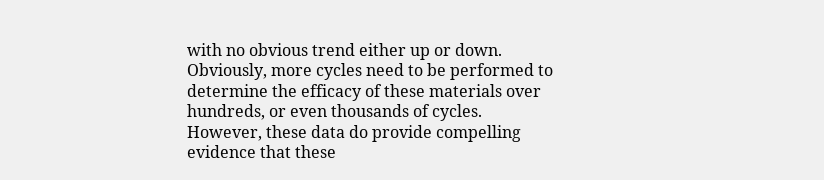with no obvious trend either up or down. Obviously, more cycles need to be performed to determine the efficacy of these materials over hundreds, or even thousands of cycles. However, these data do provide compelling evidence that these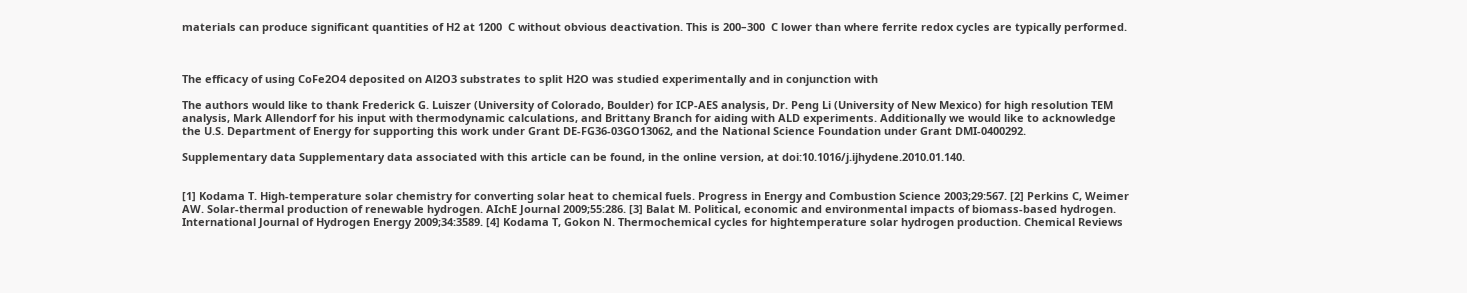materials can produce significant quantities of H2 at 1200  C without obvious deactivation. This is 200–300  C lower than where ferrite redox cycles are typically performed.



The efficacy of using CoFe2O4 deposited on Al2O3 substrates to split H2O was studied experimentally and in conjunction with

The authors would like to thank Frederick G. Luiszer (University of Colorado, Boulder) for ICP-AES analysis, Dr. Peng Li (University of New Mexico) for high resolution TEM analysis, Mark Allendorf for his input with thermodynamic calculations, and Brittany Branch for aiding with ALD experiments. Additionally we would like to acknowledge the U.S. Department of Energy for supporting this work under Grant DE-FG36-03GO13062, and the National Science Foundation under Grant DMI-0400292.

Supplementary data Supplementary data associated with this article can be found, in the online version, at doi:10.1016/j.ijhydene.2010.01.140.


[1] Kodama T. High-temperature solar chemistry for converting solar heat to chemical fuels. Progress in Energy and Combustion Science 2003;29:567. [2] Perkins C, Weimer AW. Solar-thermal production of renewable hydrogen. AIchE Journal 2009;55:286. [3] Balat M. Political, economic and environmental impacts of biomass-based hydrogen. International Journal of Hydrogen Energy 2009;34:3589. [4] Kodama T, Gokon N. Thermochemical cycles for hightemperature solar hydrogen production. Chemical Reviews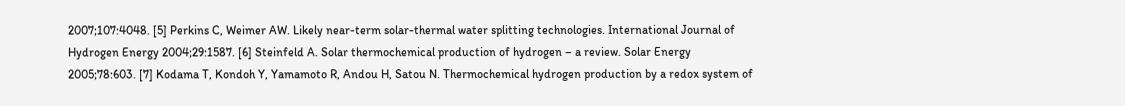2007;107:4048. [5] Perkins C, Weimer AW. Likely near-term solar-thermal water splitting technologies. International Journal of Hydrogen Energy 2004;29:1587. [6] Steinfeld A. Solar thermochemical production of hydrogen – a review. Solar Energy 2005;78:603. [7] Kodama T, Kondoh Y, Yamamoto R, Andou H, Satou N. Thermochemical hydrogen production by a redox system of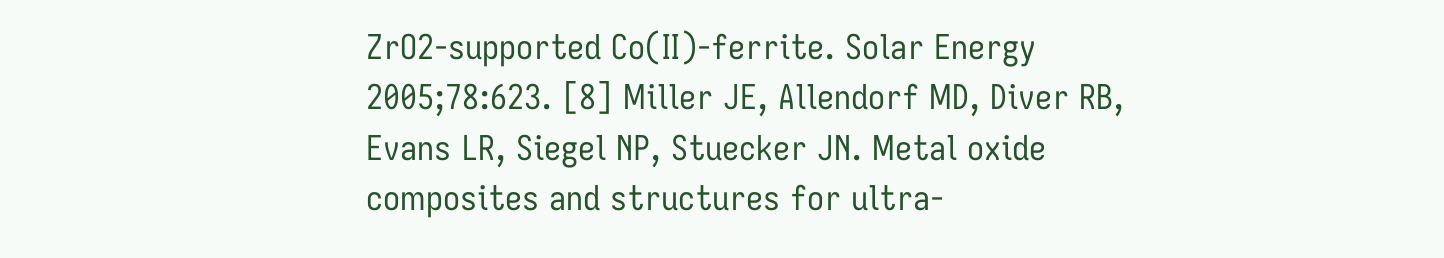ZrO2-supported Co(II)-ferrite. Solar Energy 2005;78:623. [8] Miller JE, Allendorf MD, Diver RB, Evans LR, Siegel NP, Stuecker JN. Metal oxide composites and structures for ultra-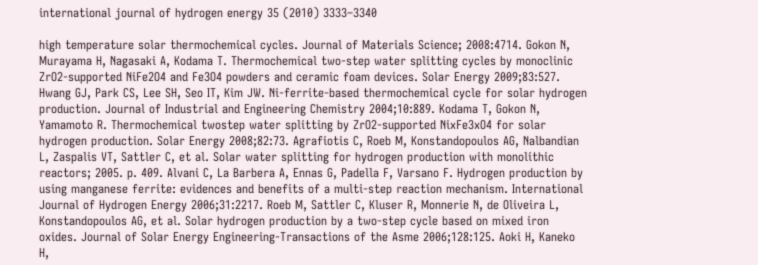international journal of hydrogen energy 35 (2010) 3333–3340

high temperature solar thermochemical cycles. Journal of Materials Science; 2008:4714. Gokon N, Murayama H, Nagasaki A, Kodama T. Thermochemical two-step water splitting cycles by monoclinic ZrO2-supported NiFe2O4 and Fe3O4 powders and ceramic foam devices. Solar Energy 2009;83:527. Hwang GJ, Park CS, Lee SH, Seo IT, Kim JW. Ni-ferrite-based thermochemical cycle for solar hydrogen production. Journal of Industrial and Engineering Chemistry 2004;10:889. Kodama T, Gokon N, Yamamoto R. Thermochemical twostep water splitting by ZrO2-supported NixFe3xO4 for solar hydrogen production. Solar Energy 2008;82:73. Agrafiotis C, Roeb M, Konstandopoulos AG, Nalbandian L, Zaspalis VT, Sattler C, et al. Solar water splitting for hydrogen production with monolithic reactors; 2005. p. 409. Alvani C, La Barbera A, Ennas G, Padella F, Varsano F. Hydrogen production by using manganese ferrite: evidences and benefits of a multi-step reaction mechanism. International Journal of Hydrogen Energy 2006;31:2217. Roeb M, Sattler C, Kluser R, Monnerie N, de Oliveira L, Konstandopoulos AG, et al. Solar hydrogen production by a two-step cycle based on mixed iron oxides. Journal of Solar Energy Engineering-Transactions of the Asme 2006;128:125. Aoki H, Kaneko H,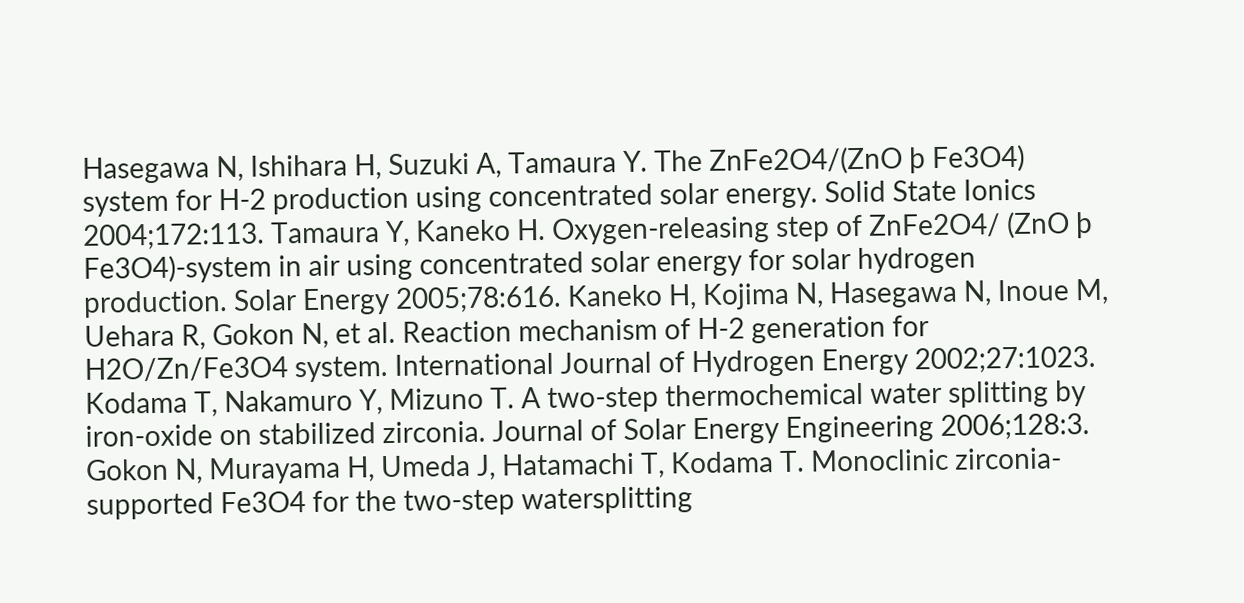Hasegawa N, Ishihara H, Suzuki A, Tamaura Y. The ZnFe2O4/(ZnO þ Fe3O4) system for H-2 production using concentrated solar energy. Solid State Ionics 2004;172:113. Tamaura Y, Kaneko H. Oxygen-releasing step of ZnFe2O4/ (ZnO þ Fe3O4)-system in air using concentrated solar energy for solar hydrogen production. Solar Energy 2005;78:616. Kaneko H, Kojima N, Hasegawa N, Inoue M, Uehara R, Gokon N, et al. Reaction mechanism of H-2 generation for H2O/Zn/Fe3O4 system. International Journal of Hydrogen Energy 2002;27:1023. Kodama T, Nakamuro Y, Mizuno T. A two-step thermochemical water splitting by iron-oxide on stabilized zirconia. Journal of Solar Energy Engineering 2006;128:3. Gokon N, Murayama H, Umeda J, Hatamachi T, Kodama T. Monoclinic zirconia-supported Fe3O4 for the two-step watersplitting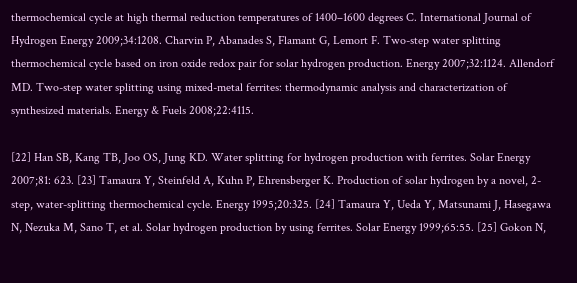thermochemical cycle at high thermal reduction temperatures of 1400–1600 degrees C. International Journal of Hydrogen Energy 2009;34:1208. Charvin P, Abanades S, Flamant G, Lemort F. Two-step water splitting thermochemical cycle based on iron oxide redox pair for solar hydrogen production. Energy 2007;32:1124. Allendorf MD. Two-step water splitting using mixed-metal ferrites: thermodynamic analysis and characterization of synthesized materials. Energy & Fuels 2008;22:4115.

[22] Han SB, Kang TB, Joo OS, Jung KD. Water splitting for hydrogen production with ferrites. Solar Energy 2007;81: 623. [23] Tamaura Y, Steinfeld A, Kuhn P, Ehrensberger K. Production of solar hydrogen by a novel, 2-step, water-splitting thermochemical cycle. Energy 1995;20:325. [24] Tamaura Y, Ueda Y, Matsunami J, Hasegawa N, Nezuka M, Sano T, et al. Solar hydrogen production by using ferrites. Solar Energy 1999;65:55. [25] Gokon N,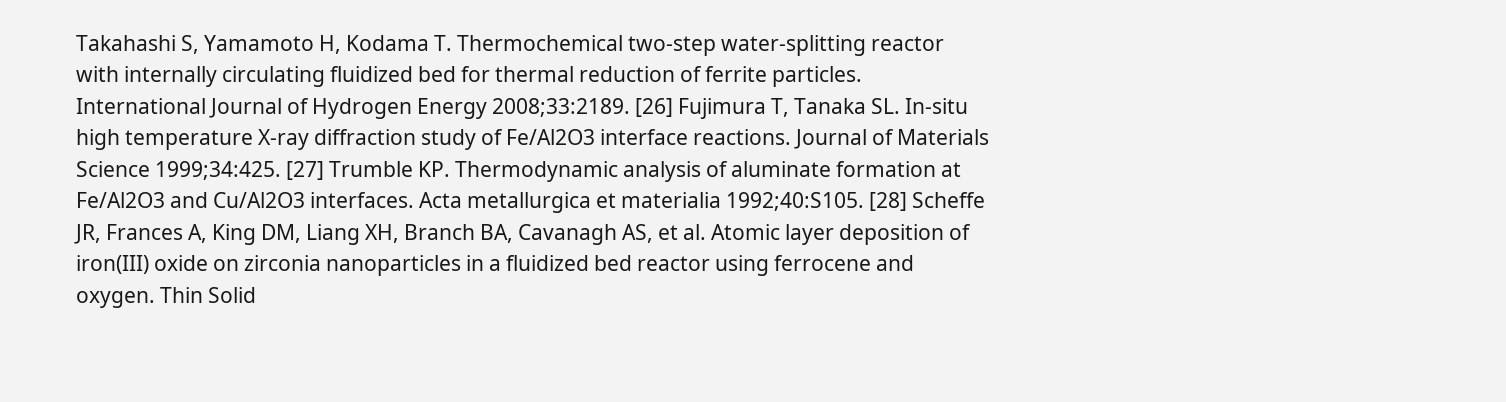Takahashi S, Yamamoto H, Kodama T. Thermochemical two-step water-splitting reactor with internally circulating fluidized bed for thermal reduction of ferrite particles. International Journal of Hydrogen Energy 2008;33:2189. [26] Fujimura T, Tanaka SL. In-situ high temperature X-ray diffraction study of Fe/Al2O3 interface reactions. Journal of Materials Science 1999;34:425. [27] Trumble KP. Thermodynamic analysis of aluminate formation at Fe/Al2O3 and Cu/Al2O3 interfaces. Acta metallurgica et materialia 1992;40:S105. [28] Scheffe JR, Frances A, King DM, Liang XH, Branch BA, Cavanagh AS, et al. Atomic layer deposition of iron(III) oxide on zirconia nanoparticles in a fluidized bed reactor using ferrocene and oxygen. Thin Solid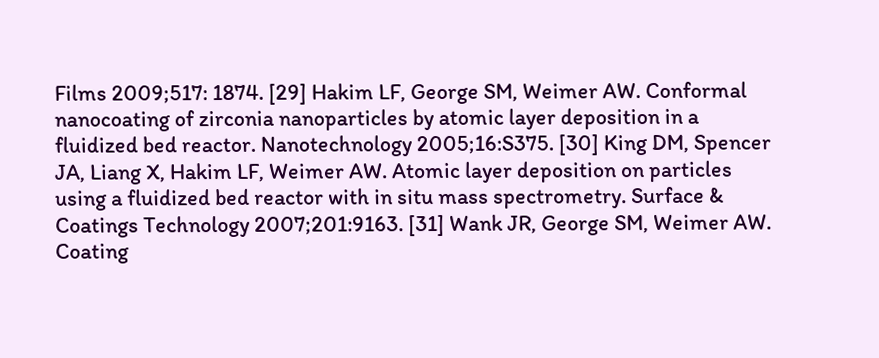Films 2009;517: 1874. [29] Hakim LF, George SM, Weimer AW. Conformal nanocoating of zirconia nanoparticles by atomic layer deposition in a fluidized bed reactor. Nanotechnology 2005;16:S375. [30] King DM, Spencer JA, Liang X, Hakim LF, Weimer AW. Atomic layer deposition on particles using a fluidized bed reactor with in situ mass spectrometry. Surface & Coatings Technology 2007;201:9163. [31] Wank JR, George SM, Weimer AW. Coating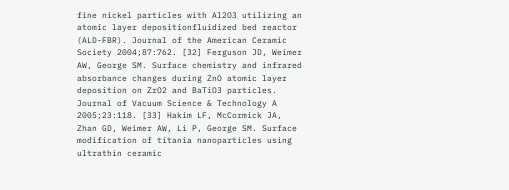fine nickel particles with Al2O3 utilizing an atomic layer depositionfluidized bed reactor (ALD-FBR). Journal of the American Ceramic Society 2004;87:762. [32] Ferguson JD, Weimer AW, George SM. Surface chemistry and infrared absorbance changes during ZnO atomic layer deposition on ZrO2 and BaTiO3 particles. Journal of Vacuum Science & Technology A 2005;23:118. [33] Hakim LF, McCormick JA, Zhan GD, Weimer AW, Li P, George SM. Surface modification of titania nanoparticles using ultrathin ceramic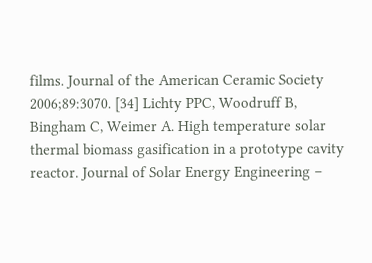films. Journal of the American Ceramic Society 2006;89:3070. [34] Lichty PPC, Woodruff B, Bingham C, Weimer A. High temperature solar thermal biomass gasification in a prototype cavity reactor. Journal of Solar Energy Engineering –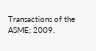Transactions of the ASME; 2009.